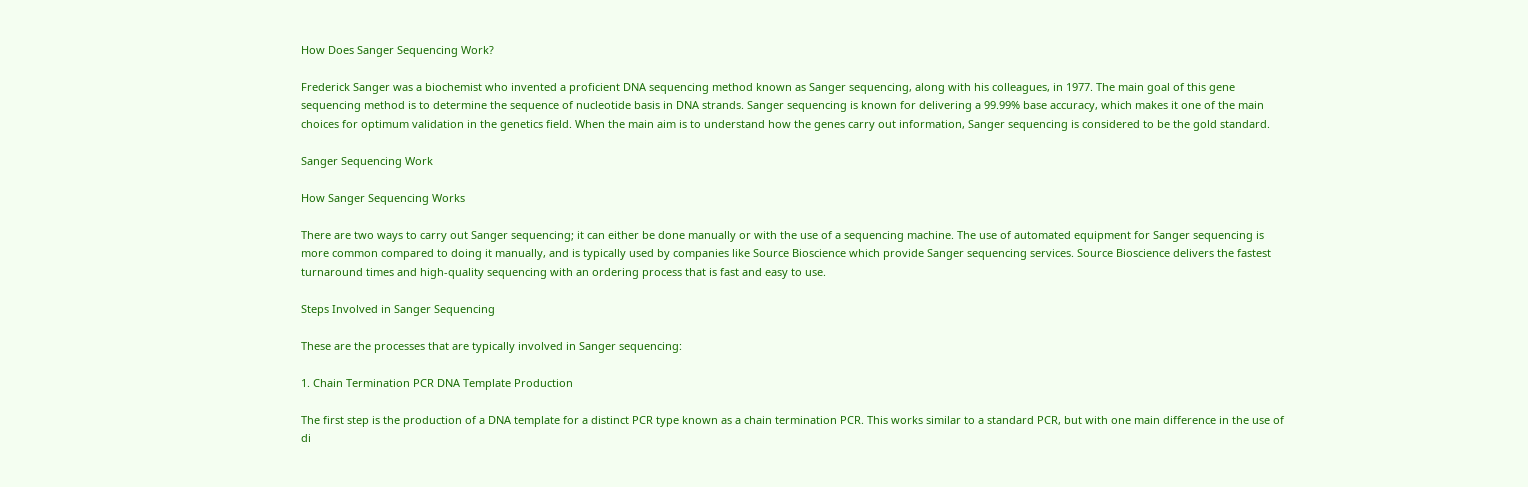How Does Sanger Sequencing Work?

Frederick Sanger was a biochemist who invented a proficient DNA sequencing method known as Sanger sequencing, along with his colleagues, in 1977. The main goal of this gene sequencing method is to determine the sequence of nucleotide basis in DNA strands. Sanger sequencing is known for delivering a 99.99% base accuracy, which makes it one of the main choices for optimum validation in the genetics field. When the main aim is to understand how the genes carry out information, Sanger sequencing is considered to be the gold standard.

Sanger Sequencing Work

How Sanger Sequencing Works

There are two ways to carry out Sanger sequencing; it can either be done manually or with the use of a sequencing machine. The use of automated equipment for Sanger sequencing is more common compared to doing it manually, and is typically used by companies like Source Bioscience which provide Sanger sequencing services. Source Bioscience delivers the fastest turnaround times and high-quality sequencing with an ordering process that is fast and easy to use.

Steps Involved in Sanger Sequencing

These are the processes that are typically involved in Sanger sequencing:

1. Chain Termination PCR DNA Template Production

The first step is the production of a DNA template for a distinct PCR type known as a chain termination PCR. This works similar to a standard PCR, but with one main difference in the use of di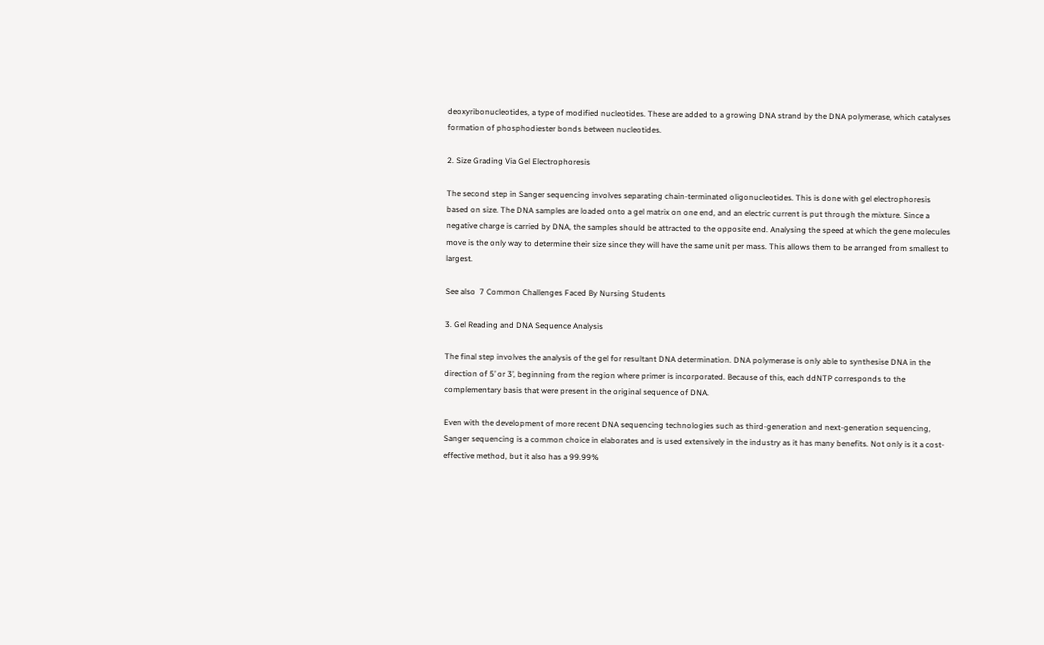deoxyribonucleotides, a type of modified nucleotides. These are added to a growing DNA strand by the DNA polymerase, which catalyses formation of phosphodiester bonds between nucleotides.

2. Size Grading Via Gel Electrophoresis

The second step in Sanger sequencing involves separating chain-terminated oligonucleotides. This is done with gel electrophoresis based on size. The DNA samples are loaded onto a gel matrix on one end, and an electric current is put through the mixture. Since a negative charge is carried by DNA, the samples should be attracted to the opposite end. Analysing the speed at which the gene molecules move is the only way to determine their size since they will have the same unit per mass. This allows them to be arranged from smallest to largest.

See also  7 Common Challenges Faced By Nursing Students

3. Gel Reading and DNA Sequence Analysis

The final step involves the analysis of the gel for resultant DNA determination. DNA polymerase is only able to synthesise DNA in the direction of 5’ or 3’, beginning from the region where primer is incorporated. Because of this, each ddNTP corresponds to the complementary basis that were present in the original sequence of DNA.

Even with the development of more recent DNA sequencing technologies such as third-generation and next-generation sequencing, Sanger sequencing is a common choice in elaborates and is used extensively in the industry as it has many benefits. Not only is it a cost-effective method, but it also has a 99.99%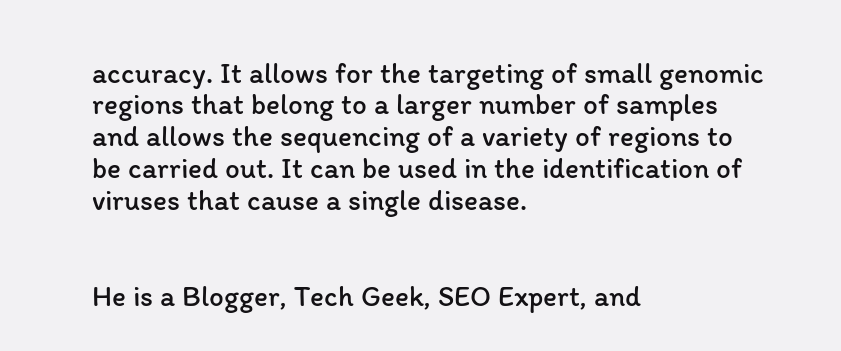accuracy. It allows for the targeting of small genomic regions that belong to a larger number of samples and allows the sequencing of a variety of regions to be carried out. It can be used in the identification of viruses that cause a single disease.


He is a Blogger, Tech Geek, SEO Expert, and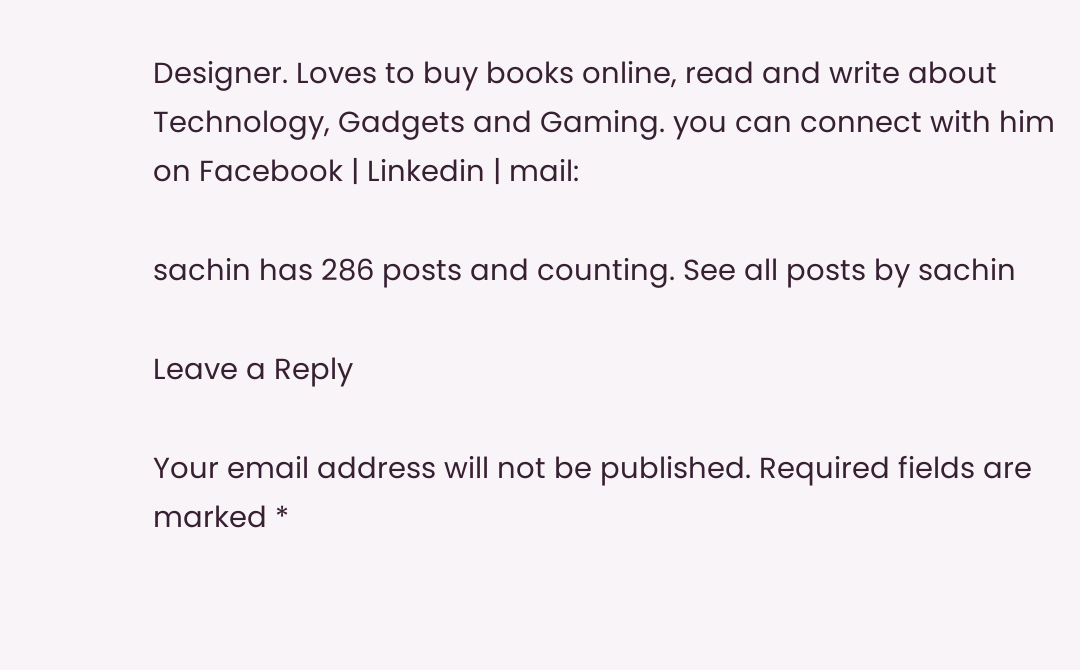Designer. Loves to buy books online, read and write about Technology, Gadgets and Gaming. you can connect with him on Facebook | Linkedin | mail:

sachin has 286 posts and counting. See all posts by sachin

Leave a Reply

Your email address will not be published. Required fields are marked *